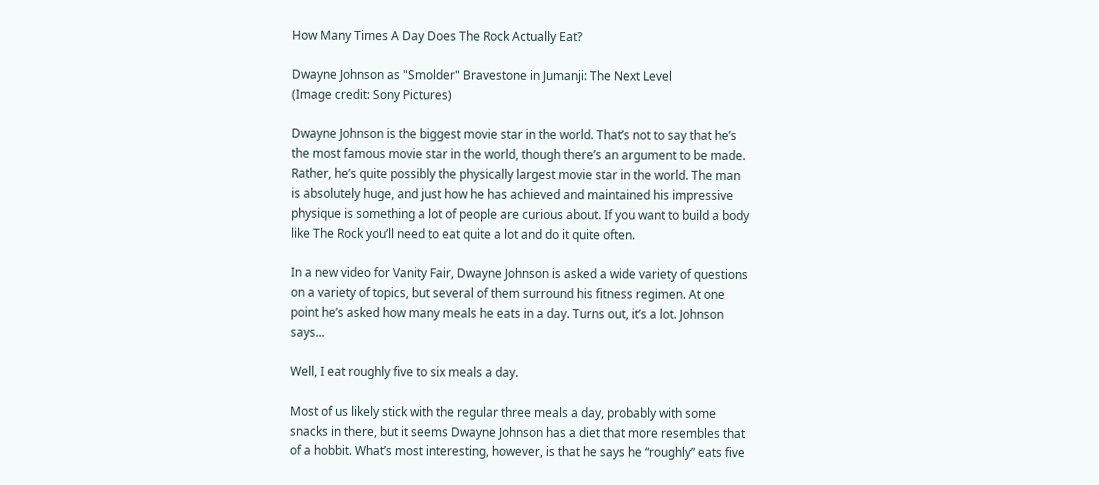How Many Times A Day Does The Rock Actually Eat?

Dwayne Johnson as "Smolder" Bravestone in Jumanji: The Next Level
(Image credit: Sony Pictures)

Dwayne Johnson is the biggest movie star in the world. That’s not to say that he’s the most famous movie star in the world, though there’s an argument to be made. Rather, he’s quite possibly the physically largest movie star in the world. The man is absolutely huge, and just how he has achieved and maintained his impressive physique is something a lot of people are curious about. If you want to build a body like The Rock you’ll need to eat quite a lot and do it quite often.

In a new video for Vanity Fair, Dwayne Johnson is asked a wide variety of questions on a variety of topics, but several of them surround his fitness regimen. At one point he’s asked how many meals he eats in a day. Turns out, it’s a lot. Johnson says...

Well, I eat roughly five to six meals a day.

Most of us likely stick with the regular three meals a day, probably with some snacks in there, but it seems Dwayne Johnson has a diet that more resembles that of a hobbit. What’s most interesting, however, is that he says he “roughly” eats five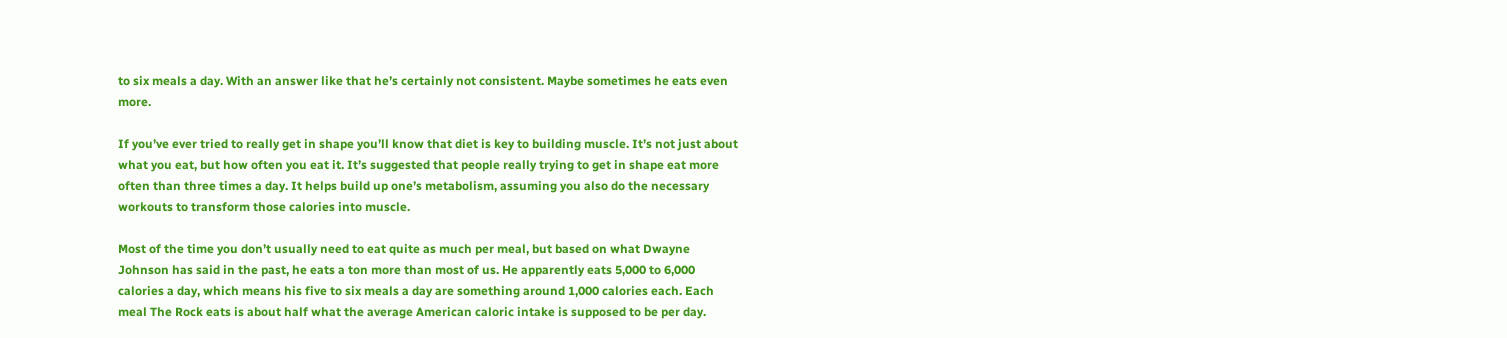to six meals a day. With an answer like that he’s certainly not consistent. Maybe sometimes he eats even more.

If you’ve ever tried to really get in shape you’ll know that diet is key to building muscle. It’s not just about what you eat, but how often you eat it. It’s suggested that people really trying to get in shape eat more often than three times a day. It helps build up one’s metabolism, assuming you also do the necessary workouts to transform those calories into muscle.

Most of the time you don’t usually need to eat quite as much per meal, but based on what Dwayne Johnson has said in the past, he eats a ton more than most of us. He apparently eats 5,000 to 6,000 calories a day, which means his five to six meals a day are something around 1,000 calories each. Each meal The Rock eats is about half what the average American caloric intake is supposed to be per day.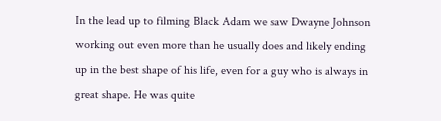In the lead up to filming Black Adam we saw Dwayne Johnson working out even more than he usually does and likely ending up in the best shape of his life, even for a guy who is always in great shape. He was quite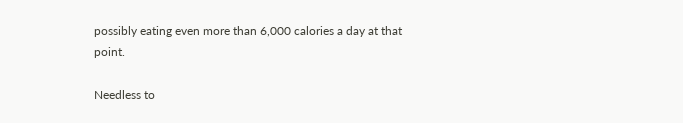possibly eating even more than 6,000 calories a day at that point.

Needless to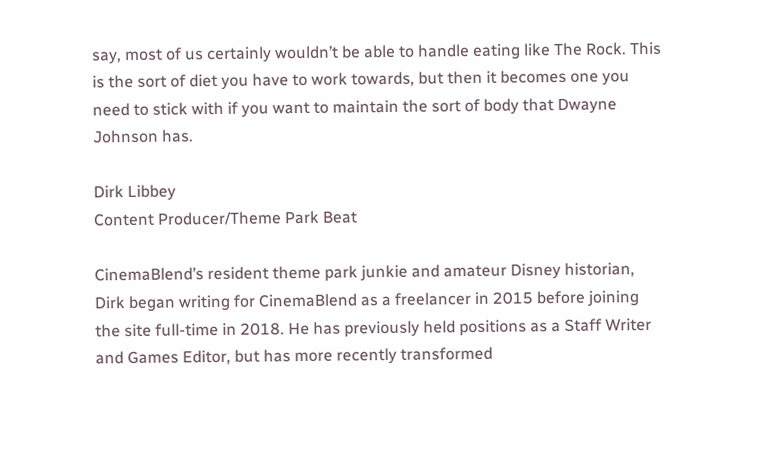say, most of us certainly wouldn’t be able to handle eating like The Rock. This is the sort of diet you have to work towards, but then it becomes one you need to stick with if you want to maintain the sort of body that Dwayne Johnson has.

Dirk Libbey
Content Producer/Theme Park Beat

CinemaBlend’s resident theme park junkie and amateur Disney historian, Dirk began writing for CinemaBlend as a freelancer in 2015 before joining the site full-time in 2018. He has previously held positions as a Staff Writer and Games Editor, but has more recently transformed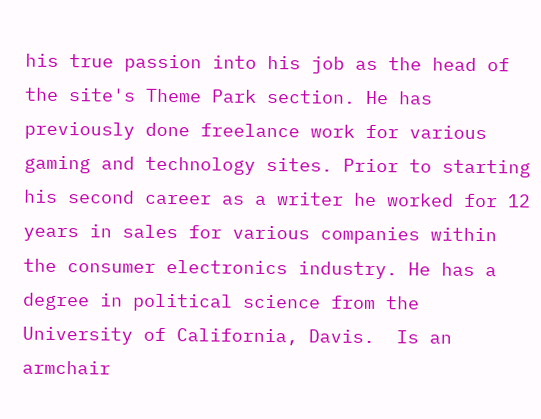his true passion into his job as the head of the site's Theme Park section. He has previously done freelance work for various gaming and technology sites. Prior to starting his second career as a writer he worked for 12 years in sales for various companies within the consumer electronics industry. He has a degree in political science from the University of California, Davis.  Is an armchair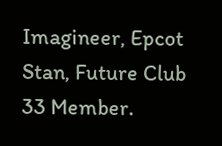Imagineer, Epcot Stan, Future Club 33 Member.